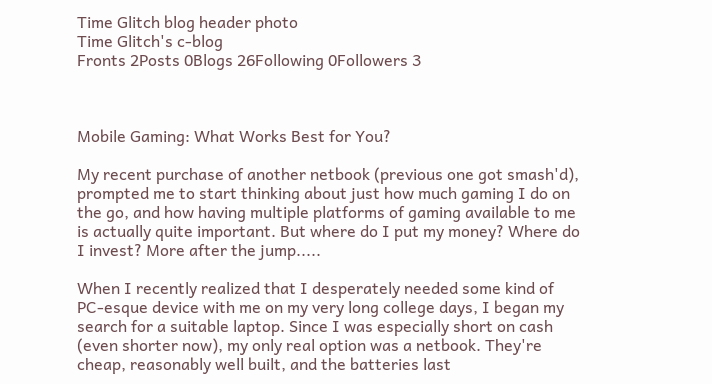Time Glitch blog header photo
Time Glitch's c-blog
Fronts 2Posts 0Blogs 26Following 0Followers 3



Mobile Gaming: What Works Best for You?

My recent purchase of another netbook (previous one got smash'd), prompted me to start thinking about just how much gaming I do on the go, and how having multiple platforms of gaming available to me is actually quite important. But where do I put my money? Where do I invest? More after the jump.....

When I recently realized that I desperately needed some kind of PC-esque device with me on my very long college days, I began my search for a suitable laptop. Since I was especially short on cash (even shorter now), my only real option was a netbook. They're cheap, reasonably well built, and the batteries last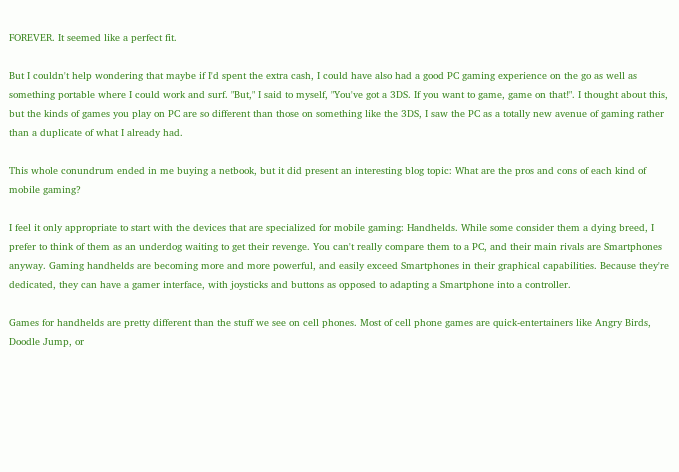FOREVER. It seemed like a perfect fit.

But I couldn't help wondering that maybe if I'd spent the extra cash, I could have also had a good PC gaming experience on the go as well as something portable where I could work and surf. "But," I said to myself, "You've got a 3DS. If you want to game, game on that!". I thought about this, but the kinds of games you play on PC are so different than those on something like the 3DS, I saw the PC as a totally new avenue of gaming rather than a duplicate of what I already had.

This whole conundrum ended in me buying a netbook, but it did present an interesting blog topic: What are the pros and cons of each kind of mobile gaming?

I feel it only appropriate to start with the devices that are specialized for mobile gaming: Handhelds. While some consider them a dying breed, I prefer to think of them as an underdog waiting to get their revenge. You can't really compare them to a PC, and their main rivals are Smartphones anyway. Gaming handhelds are becoming more and more powerful, and easily exceed Smartphones in their graphical capabilities. Because they're dedicated, they can have a gamer interface, with joysticks and buttons as opposed to adapting a Smartphone into a controller.

Games for handhelds are pretty different than the stuff we see on cell phones. Most of cell phone games are quick-entertainers like Angry Birds, Doodle Jump, or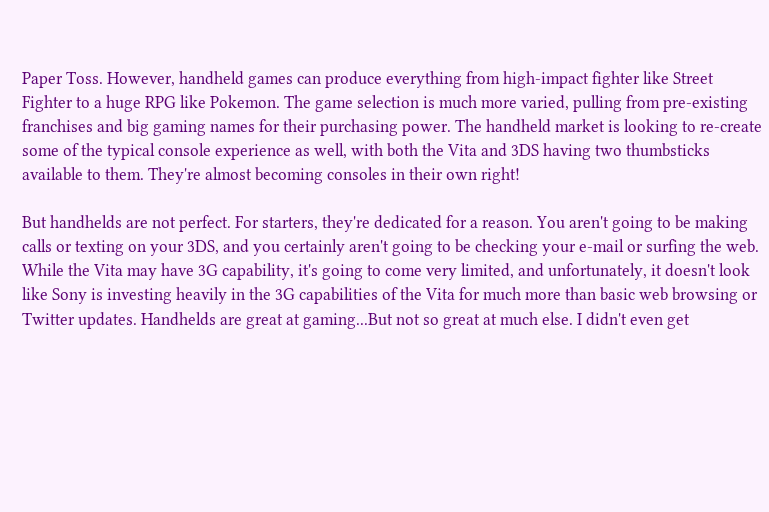Paper Toss. However, handheld games can produce everything from high-impact fighter like Street Fighter to a huge RPG like Pokemon. The game selection is much more varied, pulling from pre-existing franchises and big gaming names for their purchasing power. The handheld market is looking to re-create some of the typical console experience as well, with both the Vita and 3DS having two thumbsticks available to them. They're almost becoming consoles in their own right!

But handhelds are not perfect. For starters, they're dedicated for a reason. You aren't going to be making calls or texting on your 3DS, and you certainly aren't going to be checking your e-mail or surfing the web. While the Vita may have 3G capability, it's going to come very limited, and unfortunately, it doesn't look like Sony is investing heavily in the 3G capabilities of the Vita for much more than basic web browsing or Twitter updates. Handhelds are great at gaming...But not so great at much else. I didn't even get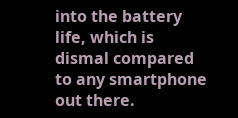into the battery life, which is dismal compared to any smartphone out there.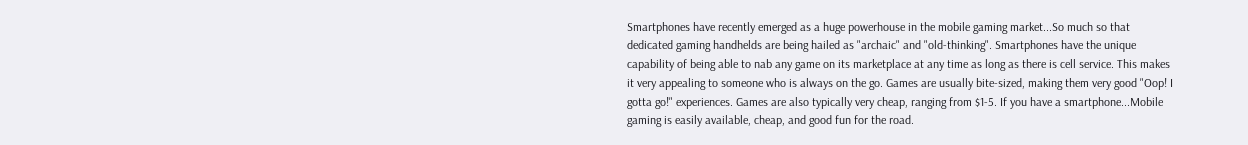Smartphones have recently emerged as a huge powerhouse in the mobile gaming market...So much so that dedicated gaming handhelds are being hailed as "archaic" and "old-thinking". Smartphones have the unique capability of being able to nab any game on its marketplace at any time as long as there is cell service. This makes it very appealing to someone who is always on the go. Games are usually bite-sized, making them very good "Oop! I gotta go!" experiences. Games are also typically very cheap, ranging from $1-5. If you have a smartphone...Mobile gaming is easily available, cheap, and good fun for the road.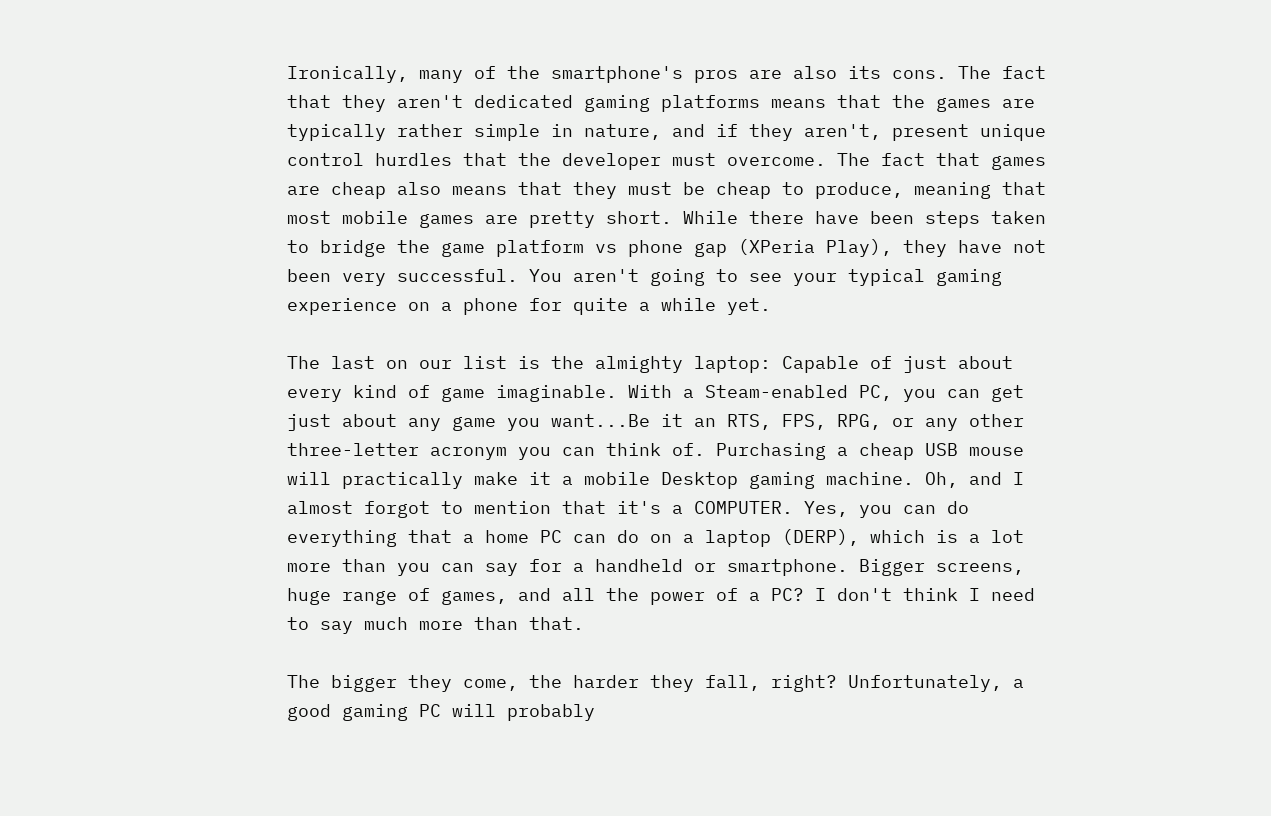Ironically, many of the smartphone's pros are also its cons. The fact that they aren't dedicated gaming platforms means that the games are typically rather simple in nature, and if they aren't, present unique control hurdles that the developer must overcome. The fact that games are cheap also means that they must be cheap to produce, meaning that most mobile games are pretty short. While there have been steps taken to bridge the game platform vs phone gap (XPeria Play), they have not been very successful. You aren't going to see your typical gaming experience on a phone for quite a while yet.

The last on our list is the almighty laptop: Capable of just about every kind of game imaginable. With a Steam-enabled PC, you can get just about any game you want...Be it an RTS, FPS, RPG, or any other three-letter acronym you can think of. Purchasing a cheap USB mouse will practically make it a mobile Desktop gaming machine. Oh, and I almost forgot to mention that it's a COMPUTER. Yes, you can do everything that a home PC can do on a laptop (DERP), which is a lot more than you can say for a handheld or smartphone. Bigger screens, huge range of games, and all the power of a PC? I don't think I need to say much more than that.

The bigger they come, the harder they fall, right? Unfortunately, a good gaming PC will probably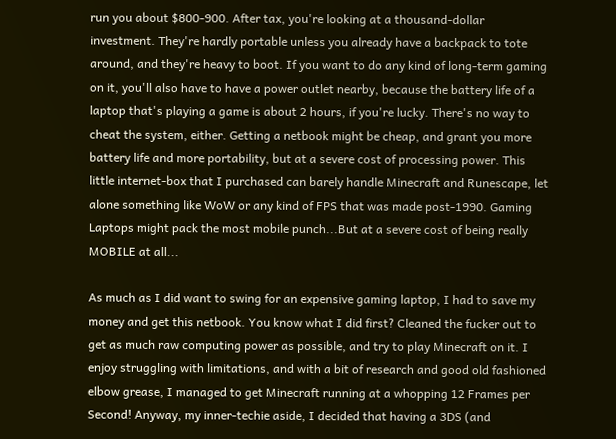run you about $800-900. After tax, you're looking at a thousand-dollar investment. They're hardly portable unless you already have a backpack to tote around, and they're heavy to boot. If you want to do any kind of long-term gaming on it, you'll also have to have a power outlet nearby, because the battery life of a laptop that's playing a game is about 2 hours, if you're lucky. There's no way to cheat the system, either. Getting a netbook might be cheap, and grant you more battery life and more portability, but at a severe cost of processing power. This little internet-box that I purchased can barely handle Minecraft and Runescape, let alone something like WoW or any kind of FPS that was made post-1990. Gaming Laptops might pack the most mobile punch...But at a severe cost of being really MOBILE at all...

As much as I did want to swing for an expensive gaming laptop, I had to save my money and get this netbook. You know what I did first? Cleaned the fucker out to get as much raw computing power as possible, and try to play Minecraft on it. I enjoy struggling with limitations, and with a bit of research and good old fashioned elbow grease, I managed to get Minecraft running at a whopping 12 Frames per Second! Anyway, my inner-techie aside, I decided that having a 3DS (and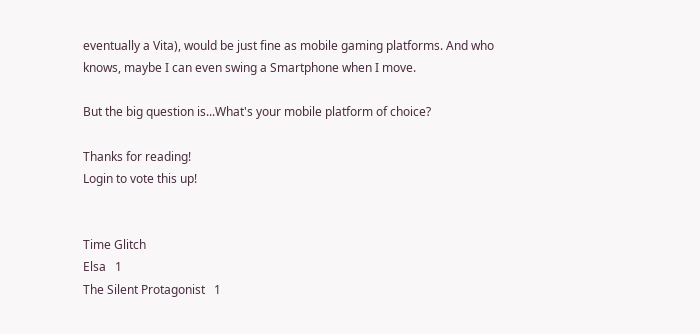eventually a Vita), would be just fine as mobile gaming platforms. And who knows, maybe I can even swing a Smartphone when I move.

But the big question is...What's your mobile platform of choice?

Thanks for reading!
Login to vote this up!


Time Glitch
Elsa   1
The Silent Protagonist   1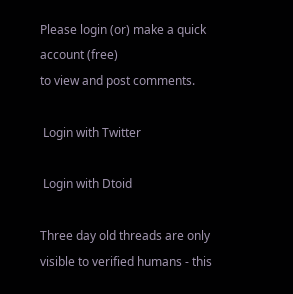Please login (or) make a quick account (free)
to view and post comments.

 Login with Twitter

 Login with Dtoid

Three day old threads are only visible to verified humans - this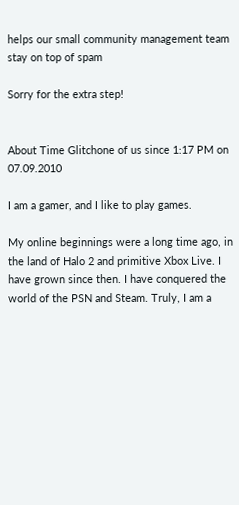helps our small community management team stay on top of spam

Sorry for the extra step!


About Time Glitchone of us since 1:17 PM on 07.09.2010

I am a gamer, and I like to play games.

My online beginnings were a long time ago, in the land of Halo 2 and primitive Xbox Live. I have grown since then. I have conquered the world of the PSN and Steam. Truly, I am a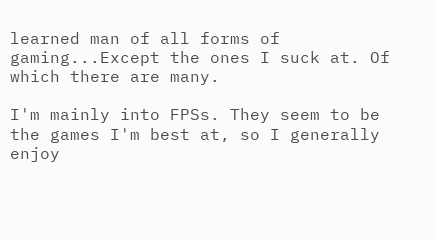learned man of all forms of gaming...Except the ones I suck at. Of which there are many.

I'm mainly into FPSs. They seem to be the games I'm best at, so I generally enjoy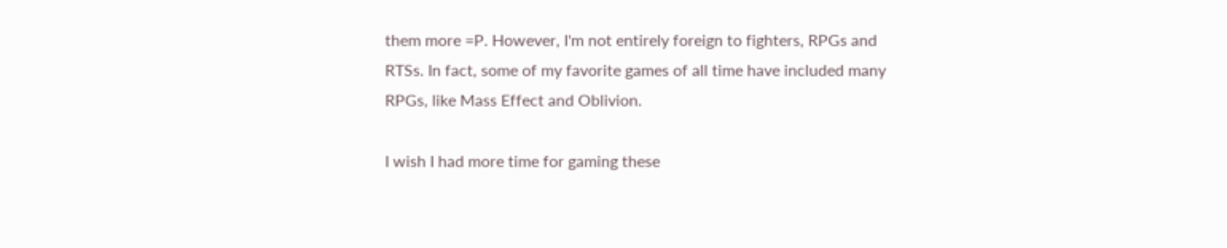them more =P. However, I'm not entirely foreign to fighters, RPGs and RTSs. In fact, some of my favorite games of all time have included many RPGs, like Mass Effect and Oblivion.

I wish I had more time for gaming these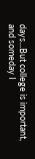days...But college is important, and someday I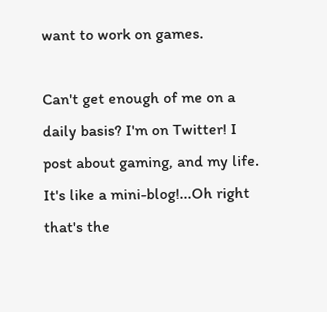want to work on games.

Can't get enough of me on a daily basis? I'm on Twitter! I post about gaming, and my life. It's like a mini-blog!...Oh right that's the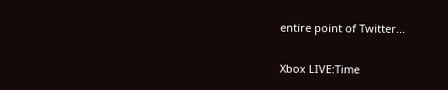entire point of Twitter...

Xbox LIVE:Time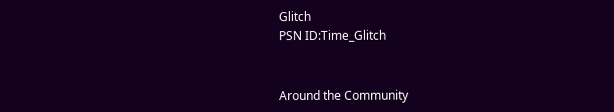Glitch
PSN ID:Time_Glitch


Around the Community